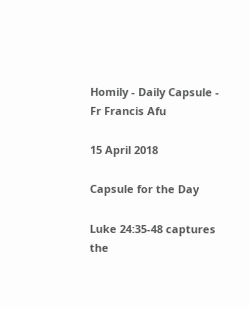Homily - Daily Capsule - Fr Francis Afu

15 April 2018

Capsule for the Day

Luke 24:35-48 captures the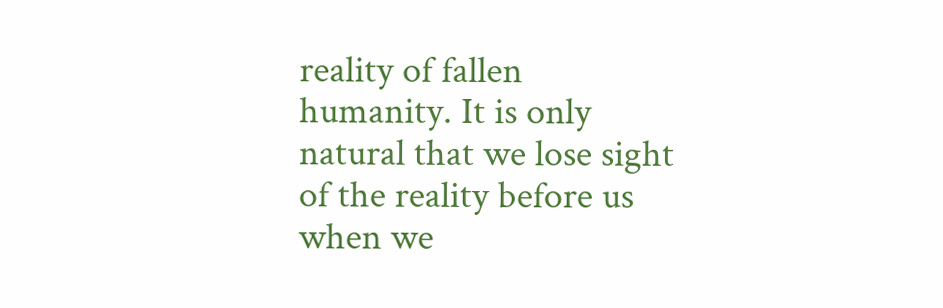reality of fallen humanity. It is only natural that we lose sight of the reality before us when we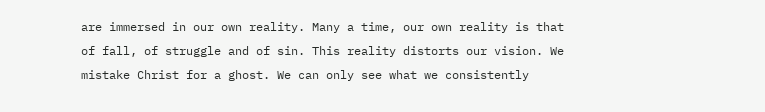are immersed in our own reality. Many a time, our own reality is that of fall, of struggle and of sin. This reality distorts our vision. We mistake Christ for a ghost. We can only see what we consistently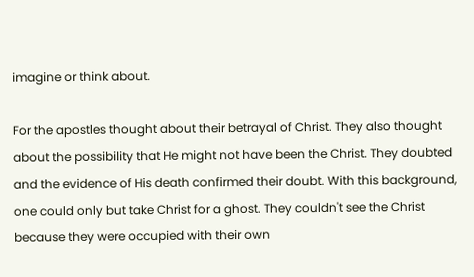imagine or think about.

For the apostles thought about their betrayal of Christ. They also thought about the possibility that He might not have been the Christ. They doubted and the evidence of His death confirmed their doubt. With this background, one could only but take Christ for a ghost. They couldn't see the Christ because they were occupied with their own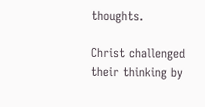thoughts.

Christ challenged their thinking by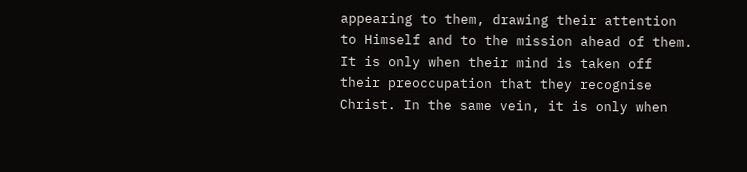appearing to them, drawing their attention to Himself and to the mission ahead of them. It is only when their mind is taken off their preoccupation that they recognise Christ. In the same vein, it is only when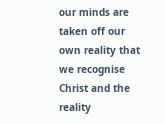our minds are taken off our own reality that we recognise Christ and the reality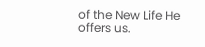of the New Life He offers us.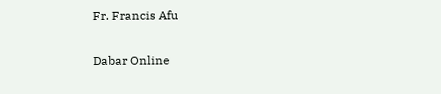Fr. Francis Afu

Dabar Online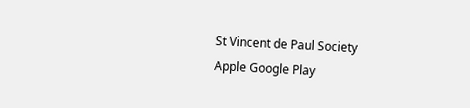St Vincent de Paul Society
Apple Google Play